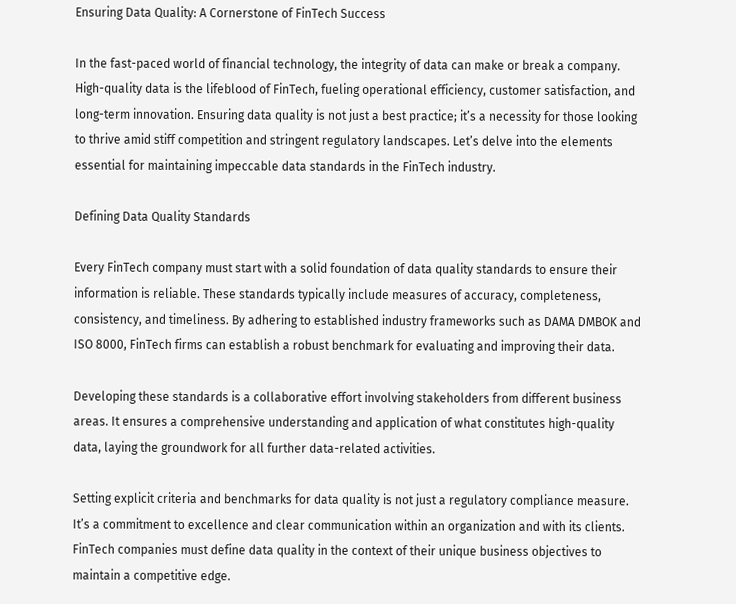Ensuring Data Quality: A Cornerstone of FinTech Success

In the fast-paced world of financial technology, the integrity of data can make or break a company. High-quality data is the lifeblood of FinTech, fueling operational efficiency, customer satisfaction, and long-term innovation. Ensuring data quality is not just a best practice; it’s a necessity for those looking to thrive amid stiff competition and stringent regulatory landscapes. Let’s delve into the elements essential for maintaining impeccable data standards in the FinTech industry.

Defining Data Quality Standards

Every FinTech company must start with a solid foundation of data quality standards to ensure their information is reliable. These standards typically include measures of accuracy, completeness, consistency, and timeliness. By adhering to established industry frameworks such as DAMA DMBOK and ISO 8000, FinTech firms can establish a robust benchmark for evaluating and improving their data.

Developing these standards is a collaborative effort involving stakeholders from different business areas. It ensures a comprehensive understanding and application of what constitutes high-quality data, laying the groundwork for all further data-related activities.

Setting explicit criteria and benchmarks for data quality is not just a regulatory compliance measure. It’s a commitment to excellence and clear communication within an organization and with its clients. FinTech companies must define data quality in the context of their unique business objectives to maintain a competitive edge.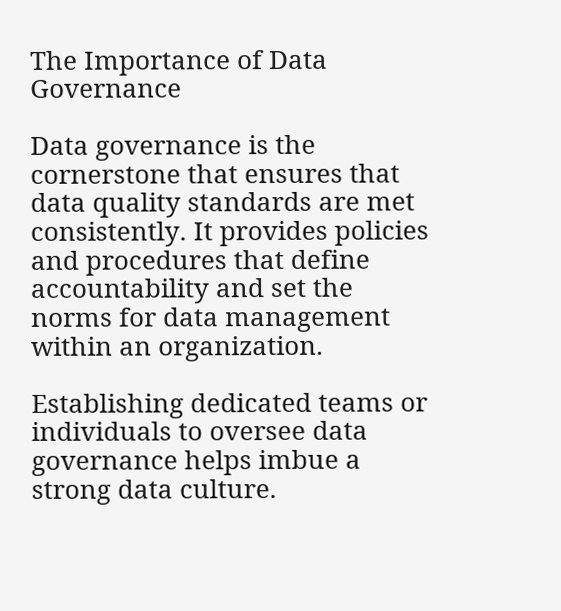The Importance of Data Governance

Data governance is the cornerstone that ensures that data quality standards are met consistently. It provides policies and procedures that define accountability and set the norms for data management within an organization.

Establishing dedicated teams or individuals to oversee data governance helps imbue a strong data culture.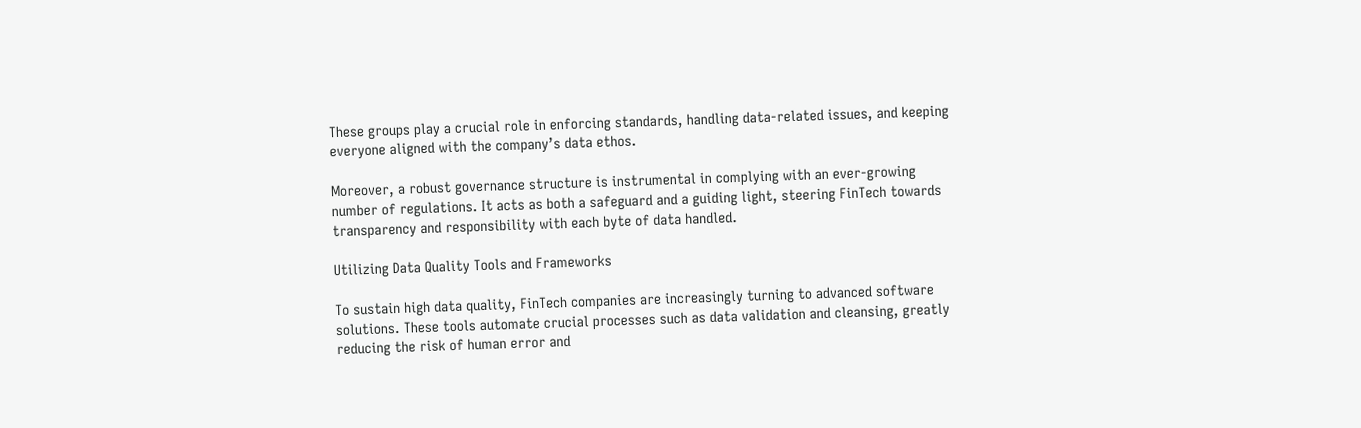These groups play a crucial role in enforcing standards, handling data-related issues, and keeping everyone aligned with the company’s data ethos.

Moreover, a robust governance structure is instrumental in complying with an ever-growing number of regulations. It acts as both a safeguard and a guiding light, steering FinTech towards transparency and responsibility with each byte of data handled.

Utilizing Data Quality Tools and Frameworks

To sustain high data quality, FinTech companies are increasingly turning to advanced software solutions. These tools automate crucial processes such as data validation and cleansing, greatly reducing the risk of human error and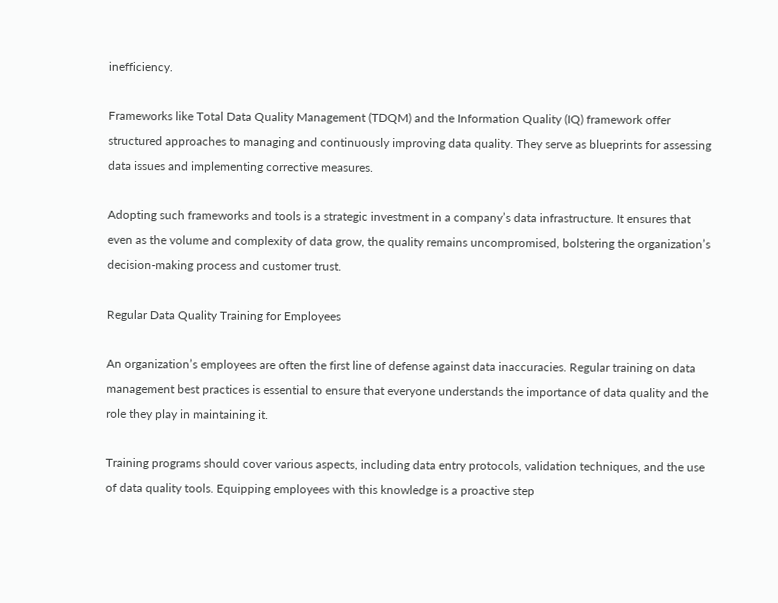inefficiency.

Frameworks like Total Data Quality Management (TDQM) and the Information Quality (IQ) framework offer structured approaches to managing and continuously improving data quality. They serve as blueprints for assessing data issues and implementing corrective measures.

Adopting such frameworks and tools is a strategic investment in a company’s data infrastructure. It ensures that even as the volume and complexity of data grow, the quality remains uncompromised, bolstering the organization’s decision-making process and customer trust.

Regular Data Quality Training for Employees

An organization’s employees are often the first line of defense against data inaccuracies. Regular training on data management best practices is essential to ensure that everyone understands the importance of data quality and the role they play in maintaining it.

Training programs should cover various aspects, including data entry protocols, validation techniques, and the use of data quality tools. Equipping employees with this knowledge is a proactive step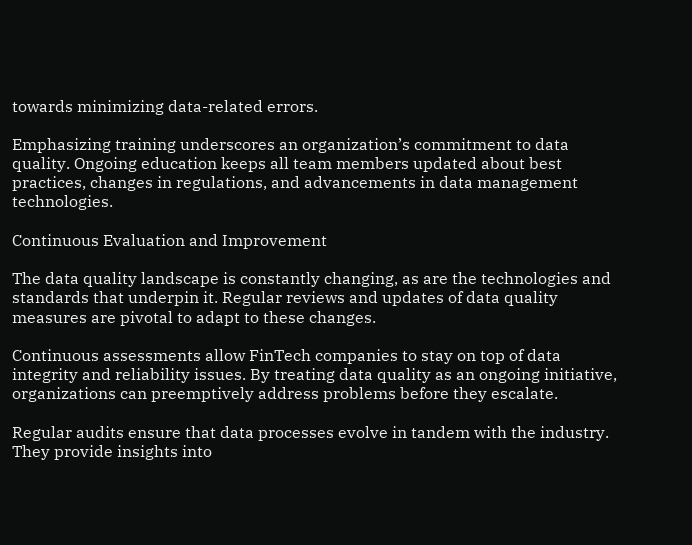towards minimizing data-related errors.

Emphasizing training underscores an organization’s commitment to data quality. Ongoing education keeps all team members updated about best practices, changes in regulations, and advancements in data management technologies.

Continuous Evaluation and Improvement

The data quality landscape is constantly changing, as are the technologies and standards that underpin it. Regular reviews and updates of data quality measures are pivotal to adapt to these changes.

Continuous assessments allow FinTech companies to stay on top of data integrity and reliability issues. By treating data quality as an ongoing initiative, organizations can preemptively address problems before they escalate.

Regular audits ensure that data processes evolve in tandem with the industry. They provide insights into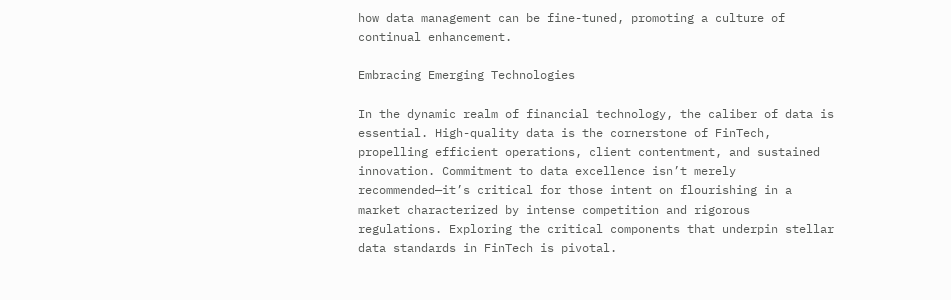how data management can be fine-tuned, promoting a culture of continual enhancement.

Embracing Emerging Technologies

In the dynamic realm of financial technology, the caliber of data is essential. High-quality data is the cornerstone of FinTech, propelling efficient operations, client contentment, and sustained innovation. Commitment to data excellence isn’t merely recommended—it’s critical for those intent on flourishing in a market characterized by intense competition and rigorous regulations. Exploring the critical components that underpin stellar data standards in FinTech is pivotal.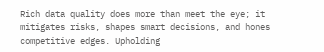Rich data quality does more than meet the eye; it mitigates risks, shapes smart decisions, and hones competitive edges. Upholding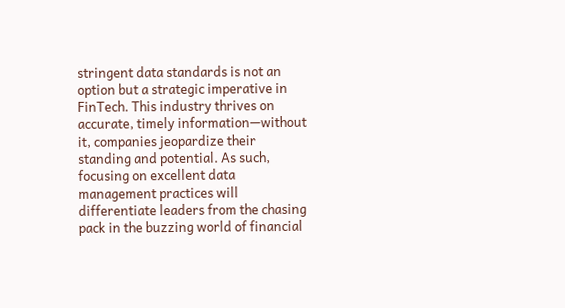stringent data standards is not an option but a strategic imperative in FinTech. This industry thrives on accurate, timely information—without it, companies jeopardize their standing and potential. As such, focusing on excellent data management practices will differentiate leaders from the chasing pack in the buzzing world of financial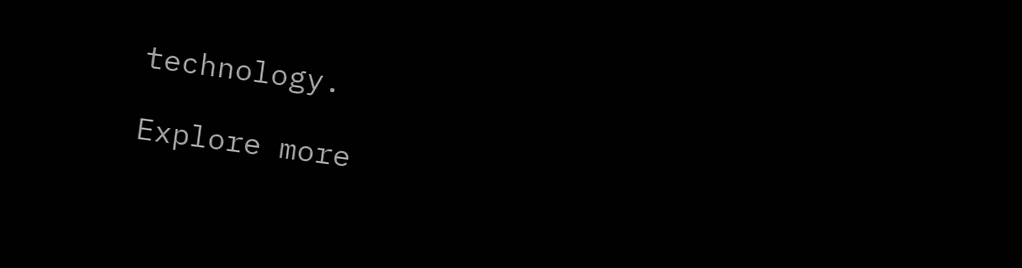technology.

Explore more